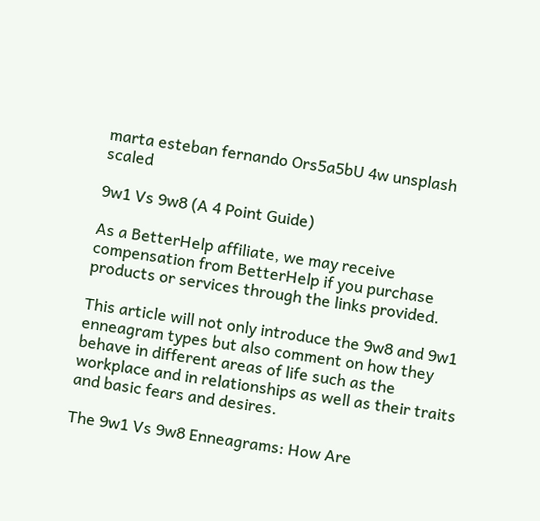marta esteban fernando Ors5a5bU 4w unsplash scaled

9w1 Vs 9w8 (A 4 Point Guide)

As a BetterHelp affiliate, we may receive compensation from BetterHelp if you purchase products or services through the links provided.

This article will not only introduce the 9w8 and 9w1 enneagram types but also comment on how they behave in different areas of life such as the workplace and in relationships as well as their traits and basic fears and desires.

The 9w1 Vs 9w8 Enneagrams: How Are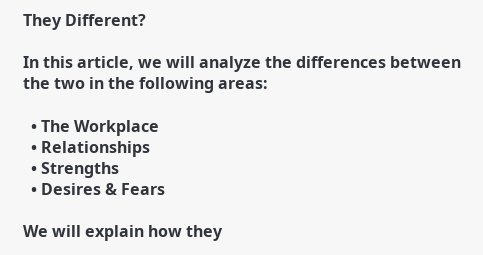They Different?

In this article, we will analyze the differences between the two in the following areas:

  • The Workplace
  • Relationships
  • Strengths
  • Desires & Fears

We will explain how they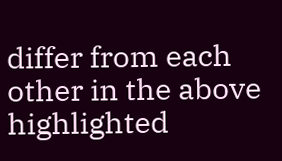differ from each other in the above highlighted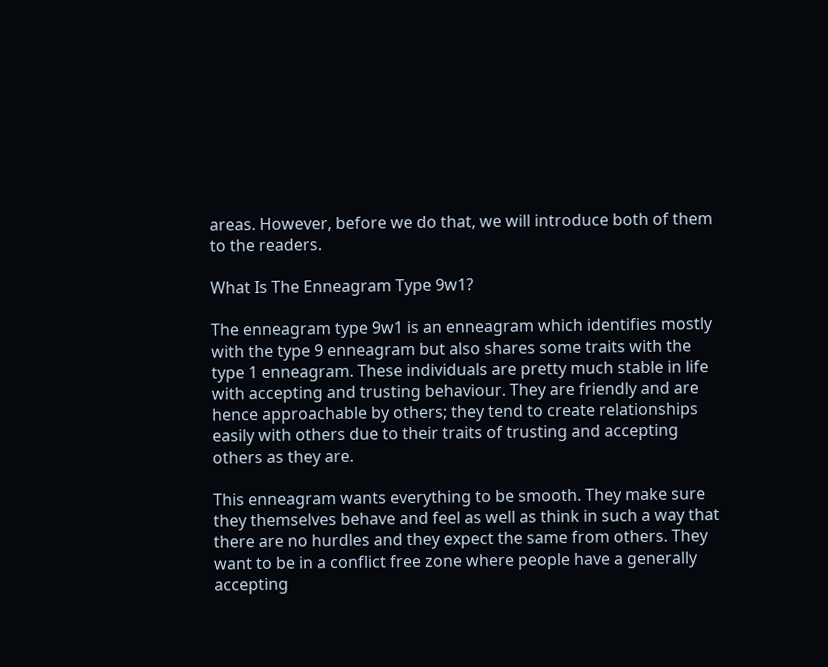areas. However, before we do that, we will introduce both of them to the readers.

What Is The Enneagram Type 9w1?

The enneagram type 9w1 is an enneagram which identifies mostly with the type 9 enneagram but also shares some traits with the type 1 enneagram. These individuals are pretty much stable in life with accepting and trusting behaviour. They are friendly and are hence approachable by others; they tend to create relationships easily with others due to their traits of trusting and accepting others as they are.

This enneagram wants everything to be smooth. They make sure they themselves behave and feel as well as think in such a way that there are no hurdles and they expect the same from others. They want to be in a conflict free zone where people have a generally accepting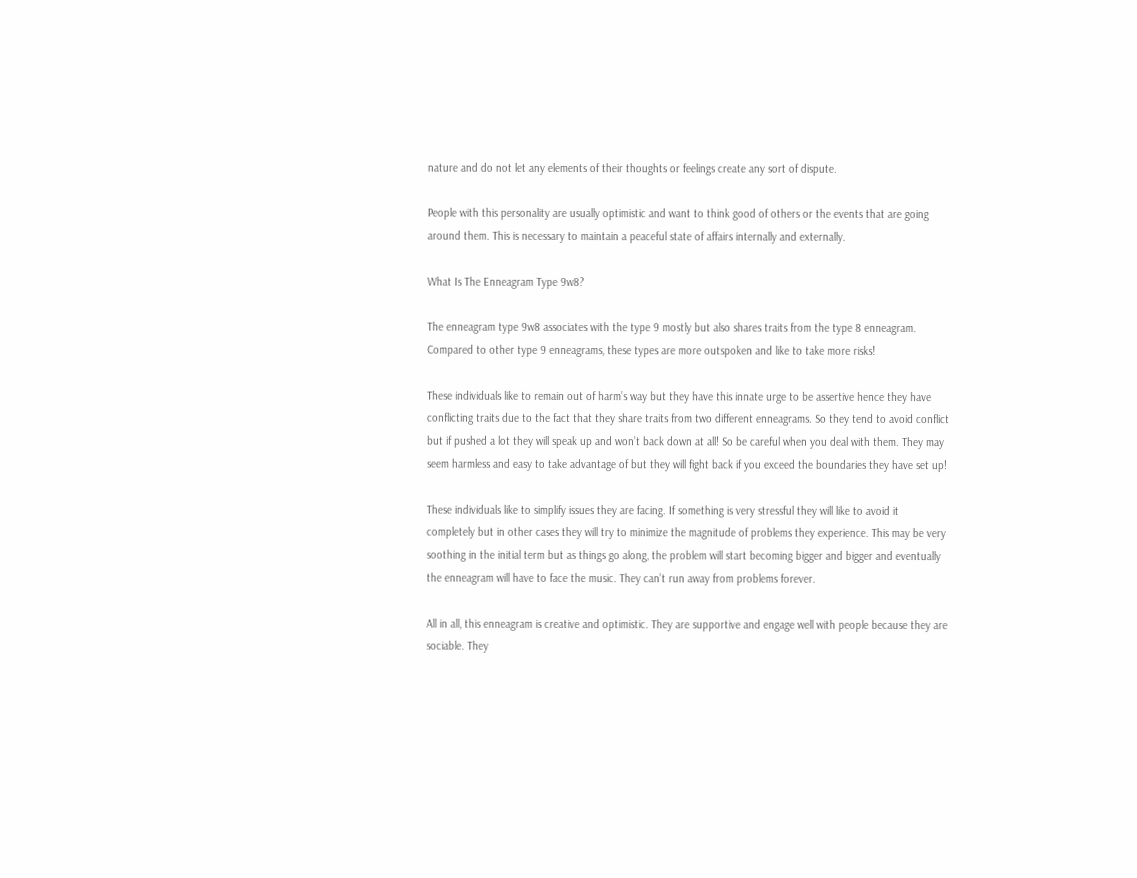nature and do not let any elements of their thoughts or feelings create any sort of dispute.

People with this personality are usually optimistic and want to think good of others or the events that are going around them. This is necessary to maintain a peaceful state of affairs internally and externally.

What Is The Enneagram Type 9w8?

The enneagram type 9w8 associates with the type 9 mostly but also shares traits from the type 8 enneagram. Compared to other type 9 enneagrams, these types are more outspoken and like to take more risks!

These individuals like to remain out of harm’s way but they have this innate urge to be assertive hence they have conflicting traits due to the fact that they share traits from two different enneagrams. So they tend to avoid conflict but if pushed a lot they will speak up and won’t back down at all! So be careful when you deal with them. They may seem harmless and easy to take advantage of but they will fight back if you exceed the boundaries they have set up!

These individuals like to simplify issues they are facing. If something is very stressful they will like to avoid it completely but in other cases they will try to minimize the magnitude of problems they experience. This may be very soothing in the initial term but as things go along, the problem will start becoming bigger and bigger and eventually the enneagram will have to face the music. They can’t run away from problems forever.

All in all, this enneagram is creative and optimistic. They are supportive and engage well with people because they are sociable. They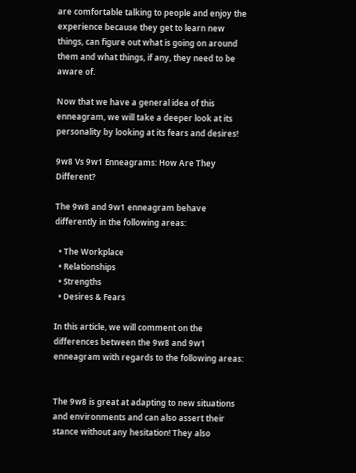are comfortable talking to people and enjoy the experience because they get to learn new things, can figure out what is going on around them and what things, if any, they need to be aware of.

Now that we have a general idea of this enneagram, we will take a deeper look at its personality by looking at its fears and desires!

9w8 Vs 9w1 Enneagrams: How Are They Different?

The 9w8 and 9w1 enneagram behave differently in the following areas:

  • The Workplace
  • Relationships
  • Strengths
  • Desires & Fears

In this article, we will comment on the differences between the 9w8 and 9w1 enneagram with regards to the following areas:


The 9w8 is great at adapting to new situations and environments and can also assert their stance without any hesitation! They also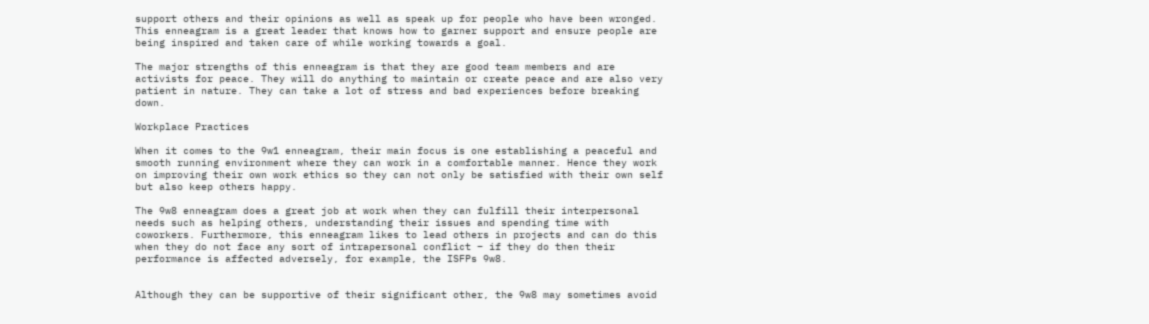support others and their opinions as well as speak up for people who have been wronged. This enneagram is a great leader that knows how to garner support and ensure people are being inspired and taken care of while working towards a goal.

The major strengths of this enneagram is that they are good team members and are activists for peace. They will do anything to maintain or create peace and are also very patient in nature. They can take a lot of stress and bad experiences before breaking down.

Workplace Practices

When it comes to the 9w1 enneagram, their main focus is one establishing a peaceful and smooth running environment where they can work in a comfortable manner. Hence they work on improving their own work ethics so they can not only be satisfied with their own self but also keep others happy.

The 9w8 enneagram does a great job at work when they can fulfill their interpersonal needs such as helping others, understanding their issues and spending time with coworkers. Furthermore, this enneagram likes to lead others in projects and can do this when they do not face any sort of intrapersonal conflict – if they do then their performance is affected adversely, for example, the ISFPs 9w8.


Although they can be supportive of their significant other, the 9w8 may sometimes avoid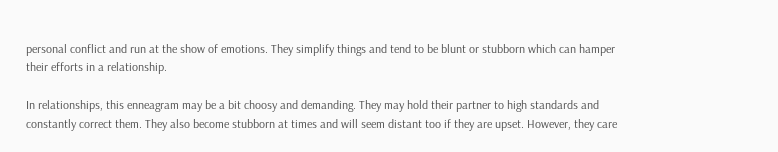personal conflict and run at the show of emotions. They simplify things and tend to be blunt or stubborn which can hamper their efforts in a relationship.

In relationships, this enneagram may be a bit choosy and demanding. They may hold their partner to high standards and constantly correct them. They also become stubborn at times and will seem distant too if they are upset. However, they care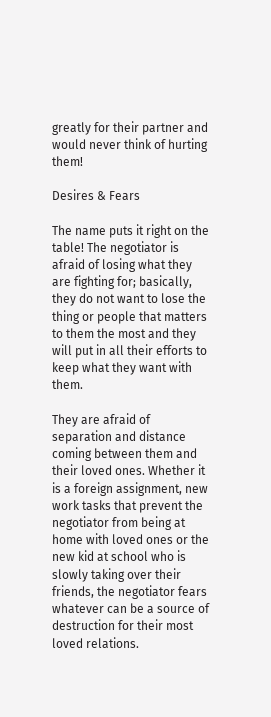greatly for their partner and would never think of hurting them!

Desires & Fears

The name puts it right on the table! The negotiator is afraid of losing what they are fighting for; basically, they do not want to lose the thing or people that matters to them the most and they will put in all their efforts to keep what they want with them.

They are afraid of separation and distance coming between them and their loved ones. Whether it is a foreign assignment, new work tasks that prevent the negotiator from being at home with loved ones or the new kid at school who is slowly taking over their friends, the negotiator fears whatever can be a source of destruction for their most loved relations.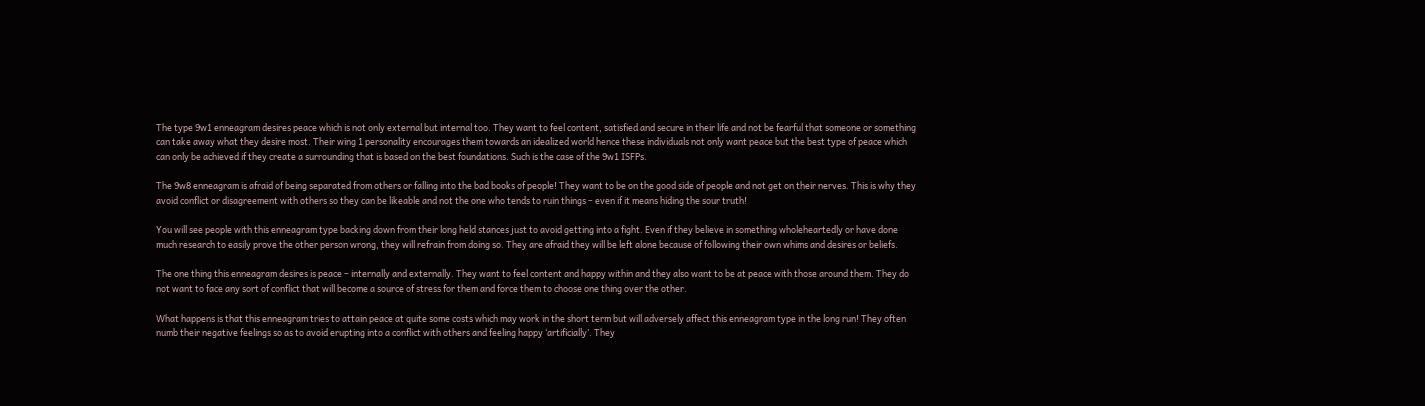The type 9w1 enneagram desires peace which is not only external but internal too. They want to feel content, satisfied and secure in their life and not be fearful that someone or something can take away what they desire most. Their wing 1 personality encourages them towards an idealized world hence these individuals not only want peace but the best type of peace which can only be achieved if they create a surrounding that is based on the best foundations. Such is the case of the 9w1 ISFPs.

The 9w8 enneagram is afraid of being separated from others or falling into the bad books of people! They want to be on the good side of people and not get on their nerves. This is why they avoid conflict or disagreement with others so they can be likeable and not the one who tends to ruin things – even if it means hiding the sour truth!

You will see people with this enneagram type backing down from their long held stances just to avoid getting into a fight. Even if they believe in something wholeheartedly or have done much research to easily prove the other person wrong, they will refrain from doing so. They are afraid they will be left alone because of following their own whims and desires or beliefs.

The one thing this enneagram desires is peace – internally and externally. They want to feel content and happy within and they also want to be at peace with those around them. They do not want to face any sort of conflict that will become a source of stress for them and force them to choose one thing over the other.

What happens is that this enneagram tries to attain peace at quite some costs which may work in the short term but will adversely affect this enneagram type in the long run! They often numb their negative feelings so as to avoid erupting into a conflict with others and feeling happy ‘artificially’. They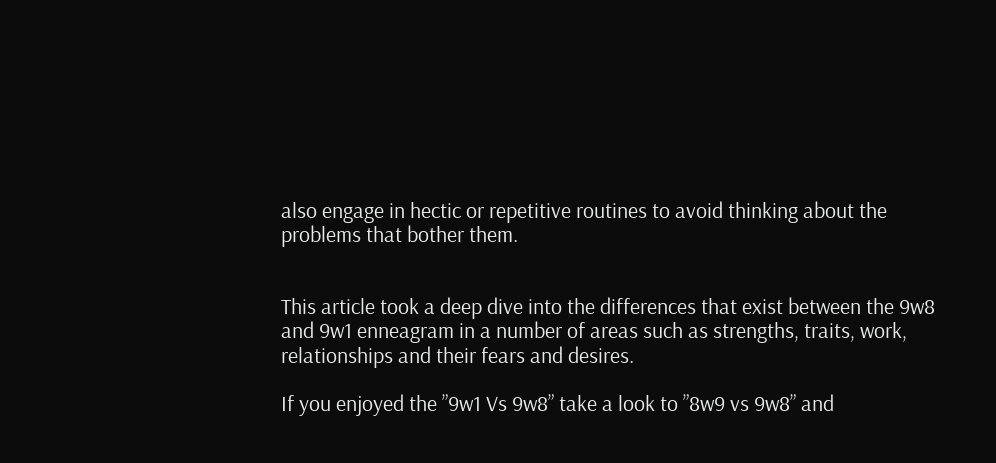also engage in hectic or repetitive routines to avoid thinking about the problems that bother them.


This article took a deep dive into the differences that exist between the 9w8 and 9w1 enneagram in a number of areas such as strengths, traits, work, relationships and their fears and desires.

If you enjoyed the ”9w1 Vs 9w8” take a look to ”8w9 vs 9w8” and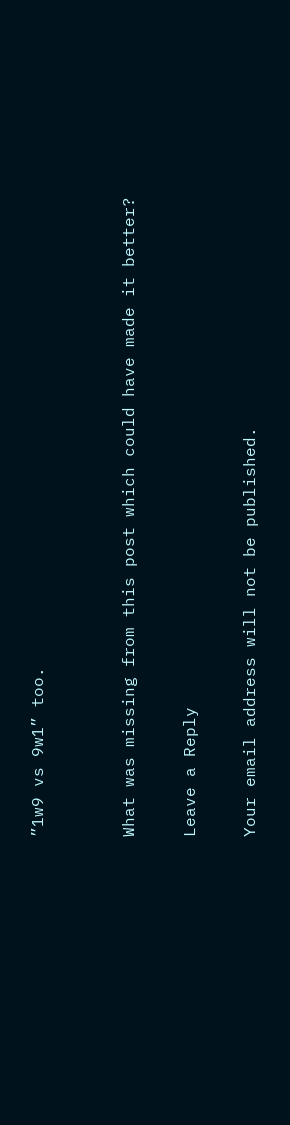”1w9 vs 9w1” too.


What was missing from this post which could have made it better?

Leave a Reply

Your email address will not be published.